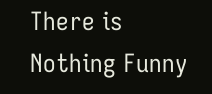There is Nothing Funny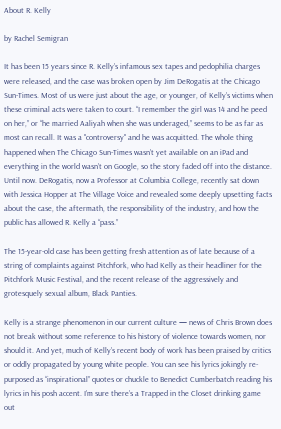About R. Kelly

by Rachel Semigran

It has been 15 years since R. Kelly’s infamous sex tapes and pedophilia charges were released, and the case was broken open by Jim DeRogatis at the Chicago Sun-Times. Most of us were just about the age, or younger, of Kelly’s victims when these criminal acts were taken to court. “I remember the girl was 14 and he peed on her,” or “he married Aaliyah when she was underaged,” seems to be as far as most can recall. It was a "controversy" and he was acquitted. The whole thing happened when The Chicago Sun-Times wasn’t yet available on an iPad and everything in the world wasn’t on Google, so the story faded off into the distance. Until now. DeRogatis, now a Professor at Columbia College, recently sat down with Jessica Hopper at The Village Voice and revealed some deeply upsetting facts about the case, the aftermath, the responsibility of the industry, and how the public has allowed R. Kelly a “pass.”

The 15-year-old case has been getting fresh attention as of late because of a string of complaints against Pitchfork, who had Kelly as their headliner for the Pitchfork Music Festival, and the recent release of the aggressively and grotesquely sexual album, Black Panties.

Kelly is a strange phenomenon in our current culture — news of Chris Brown does not break without some reference to his history of violence towards women, nor should it. And yet, much of Kelly’s recent body of work has been praised by critics or oddly propagated by young white people. You can see his lyrics jokingly re-purposed as “inspirational” quotes or chuckle to Benedict Cumberbatch reading his lyrics in his posh accent. I’m sure there’s a Trapped in the Closet drinking game out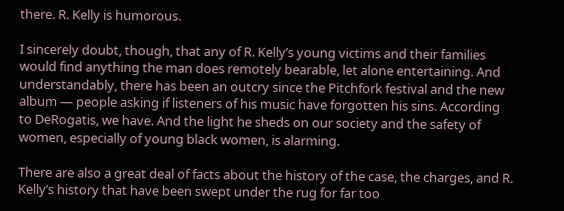there. R. Kelly is humorous.

I sincerely doubt, though, that any of R. Kelly’s young victims and their families would find anything the man does remotely bearable, let alone entertaining. And understandably, there has been an outcry since the Pitchfork festival and the new album — people asking if listeners of his music have forgotten his sins. According to DeRogatis, we have. And the light he sheds on our society and the safety of women, especially of young black women, is alarming.

There are also a great deal of facts about the history of the case, the charges, and R. Kelly’s history that have been swept under the rug for far too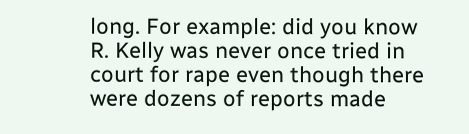long. For example: did you know R. Kelly was never once tried in court for rape even though there were dozens of reports made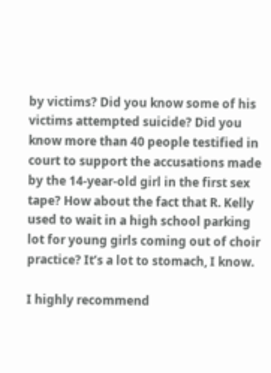by victims? Did you know some of his victims attempted suicide? Did you know more than 40 people testified in court to support the accusations made by the 14-year-old girl in the first sex tape? How about the fact that R. Kelly used to wait in a high school parking lot for young girls coming out of choir practice? It’s a lot to stomach, I know.

I highly recommend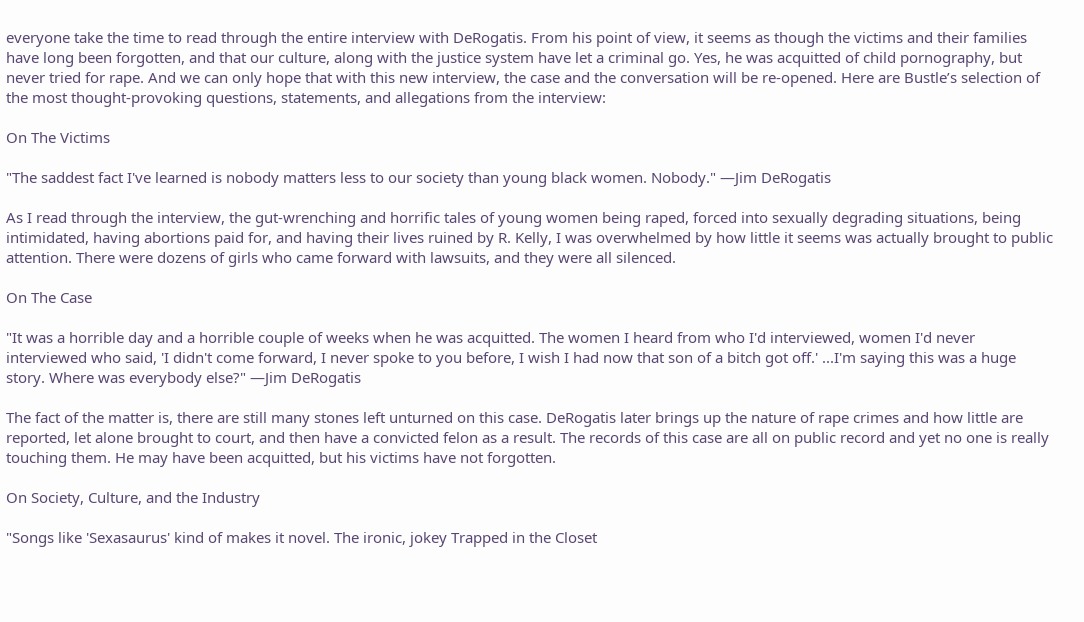everyone take the time to read through the entire interview with DeRogatis. From his point of view, it seems as though the victims and their families have long been forgotten, and that our culture, along with the justice system have let a criminal go. Yes, he was acquitted of child pornography, but never tried for rape. And we can only hope that with this new interview, the case and the conversation will be re-opened. Here are Bustle’s selection of the most thought-provoking questions, statements, and allegations from the interview:

On The Victims

"The saddest fact I've learned is nobody matters less to our society than young black women. Nobody." —Jim DeRogatis

As I read through the interview, the gut-wrenching and horrific tales of young women being raped, forced into sexually degrading situations, being intimidated, having abortions paid for, and having their lives ruined by R. Kelly, I was overwhelmed by how little it seems was actually brought to public attention. There were dozens of girls who came forward with lawsuits, and they were all silenced.

On The Case

"It was a horrible day and a horrible couple of weeks when he was acquitted. The women I heard from who I'd interviewed, women I'd never interviewed who said, 'I didn't come forward, I never spoke to you before, I wish I had now that son of a bitch got off.' ...I'm saying this was a huge story. Where was everybody else?" —Jim DeRogatis

The fact of the matter is, there are still many stones left unturned on this case. DeRogatis later brings up the nature of rape crimes and how little are reported, let alone brought to court, and then have a convicted felon as a result. The records of this case are all on public record and yet no one is really touching them. He may have been acquitted, but his victims have not forgotten.

On Society, Culture, and the Industry

"Songs like 'Sexasaurus' kind of makes it novel. The ironic, jokey Trapped in the Closet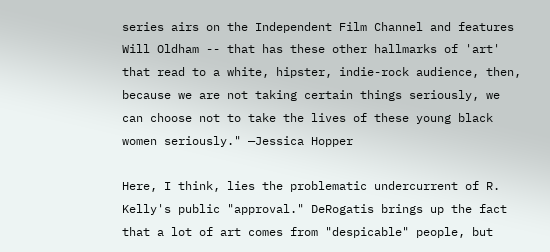series airs on the Independent Film Channel and features Will Oldham -- that has these other hallmarks of 'art' that read to a white, hipster, indie-rock audience, then, because we are not taking certain things seriously, we can choose not to take the lives of these young black women seriously." —Jessica Hopper

Here, I think, lies the problematic undercurrent of R. Kelly's public "approval." DeRogatis brings up the fact that a lot of art comes from "despicable" people, but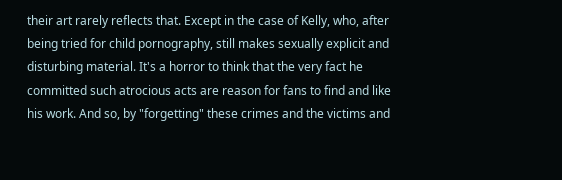their art rarely reflects that. Except in the case of Kelly, who, after being tried for child pornography, still makes sexually explicit and disturbing material. It's a horror to think that the very fact he committed such atrocious acts are reason for fans to find and like his work. And so, by "forgetting" these crimes and the victims and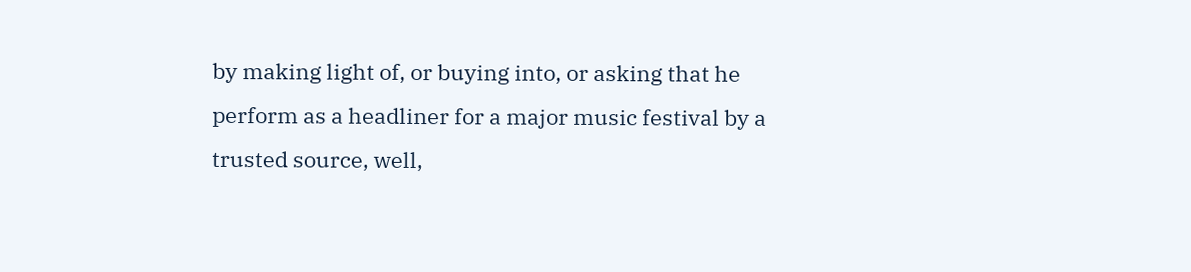by making light of, or buying into, or asking that he perform as a headliner for a major music festival by a trusted source, well,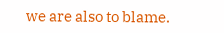we are also to blame.